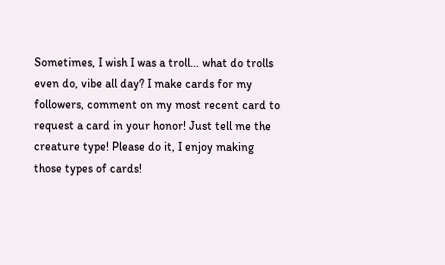Sometimes, I wish I was a troll… what do trolls even do, vibe all day? I make cards for my followers, comment on my most recent card to request a card in your honor! Just tell me the creature type! Please do it, I enjoy making those types of cards!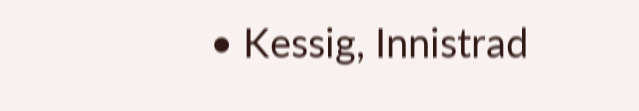• Kessig, Innistrad